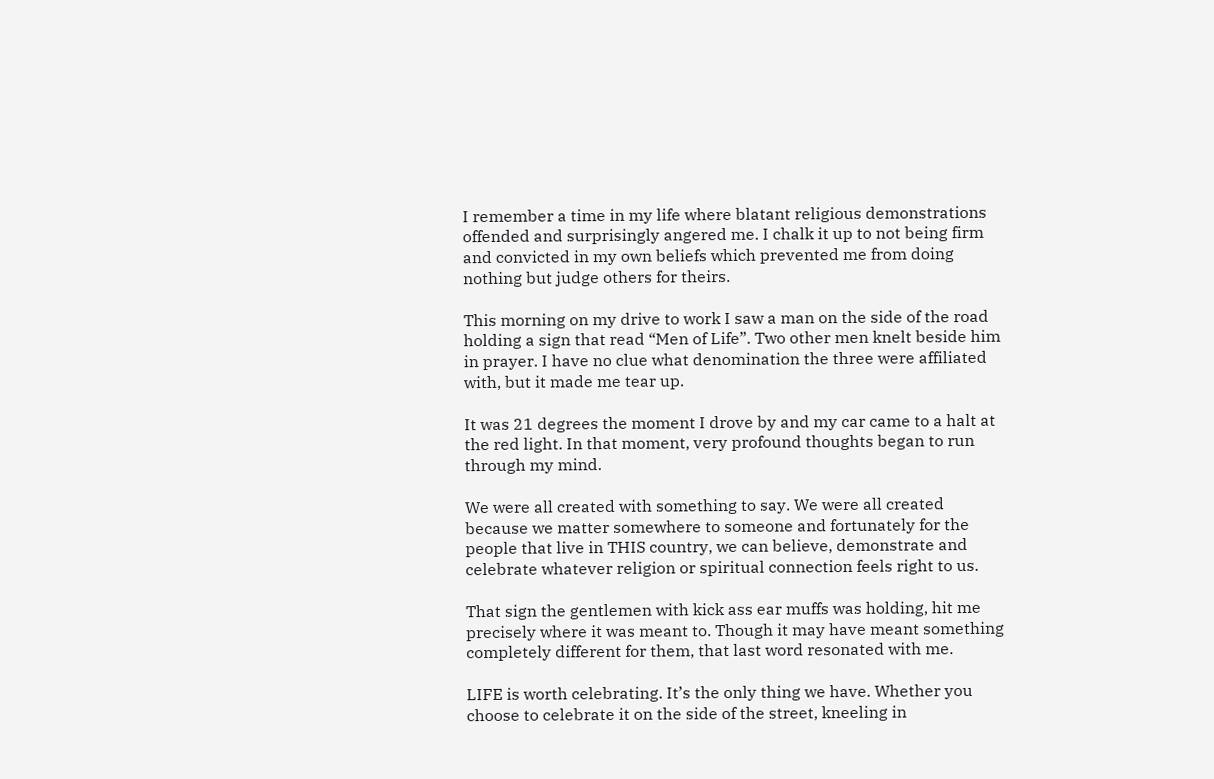I remember a time in my life where blatant religious demonstrations offended and surprisingly angered me. I chalk it up to not being firm and convicted in my own beliefs which prevented me from doing nothing but judge others for theirs.

This morning on my drive to work I saw a man on the side of the road holding a sign that read “Men of Life”. Two other men knelt beside him in prayer. I have no clue what denomination the three were affiliated with, but it made me tear up.

It was 21 degrees the moment I drove by and my car came to a halt at the red light. In that moment, very profound thoughts began to run through my mind.

We were all created with something to say. We were all created because we matter somewhere to someone and fortunately for the people that live in THIS country, we can believe, demonstrate and celebrate whatever religion or spiritual connection feels right to us.

That sign the gentlemen with kick ass ear muffs was holding, hit me precisely where it was meant to. Though it may have meant something completely different for them, that last word resonated with me.

LIFE is worth celebrating. It’s the only thing we have. Whether you choose to celebrate it on the side of the street, kneeling in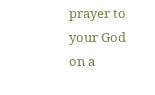prayer to your God on a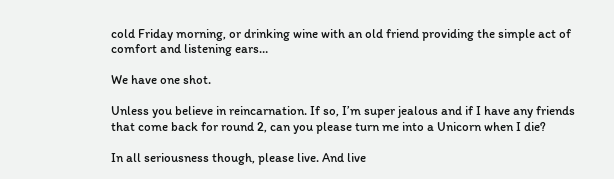cold Friday morning, or drinking wine with an old friend providing the simple act of comfort and listening ears…

We have one shot.

Unless you believe in reincarnation. If so, I’m super jealous and if I have any friends that come back for round 2, can you please turn me into a Unicorn when I die?

In all seriousness though, please live. And live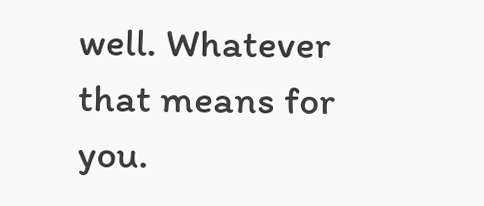well. Whatever that means for you.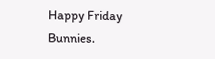Happy Friday Bunnies.